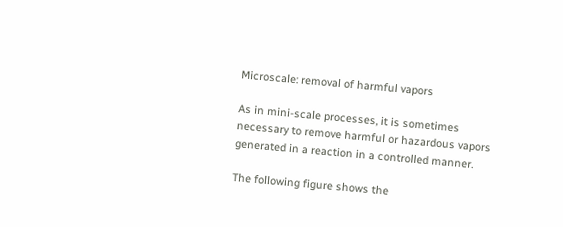Microscale: removal of harmful vapors

As in mini-scale processes, it is sometimes necessary to remove harmful or hazardous vapors generated in a reaction in a controlled manner.

The following figure shows the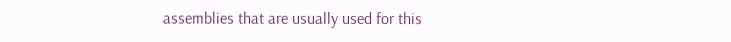assemblies that are usually used for this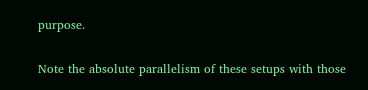purpose.

Note the absolute parallelism of these setups with those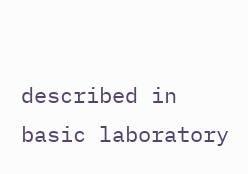described in basic laboratory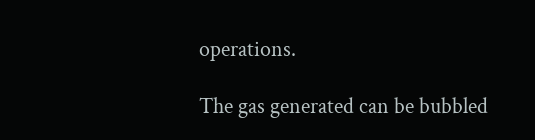operations.

The gas generated can be bubbled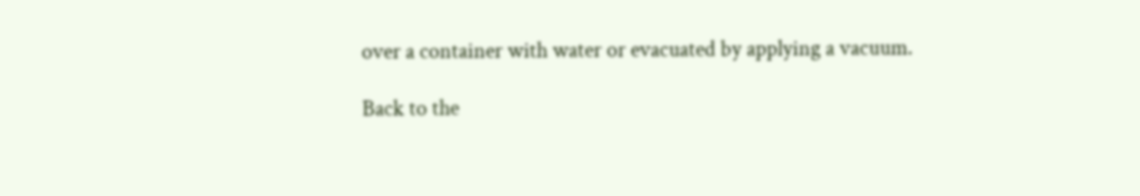over a container with water or evacuated by applying a vacuum.

Back to the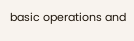basic operations and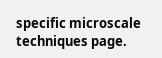specific microscale techniques page.